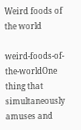Weird foods of the world

weird-foods-of-the-worldOne thing that simultaneously amuses and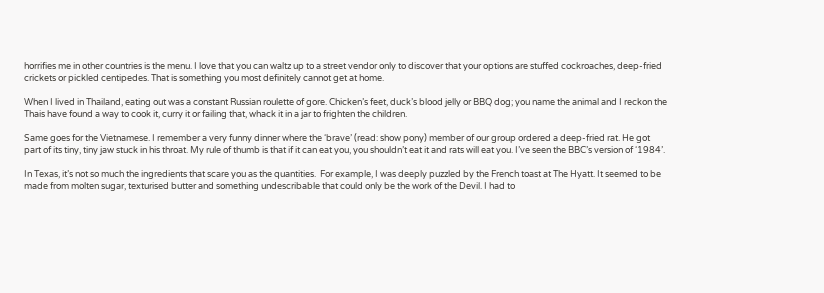horrifies me in other countries is the menu. I love that you can waltz up to a street vendor only to discover that your options are stuffed cockroaches, deep-fried crickets or pickled centipedes. That is something you most definitely cannot get at home.

When I lived in Thailand, eating out was a constant Russian roulette of gore. Chicken’s feet, duck’s blood jelly or BBQ dog; you name the animal and I reckon the Thais have found a way to cook it, curry it or failing that, whack it in a jar to frighten the children.

Same goes for the Vietnamese. I remember a very funny dinner where the ‘brave’ (read: show pony) member of our group ordered a deep-fried rat. He got part of its tiny, tiny jaw stuck in his throat. My rule of thumb is that if it can eat you, you shouldn’t eat it and rats will eat you. I’ve seen the BBC’s version of ‘1984’.

In Texas, it’s not so much the ingredients that scare you as the quantities.  For example, I was deeply puzzled by the French toast at The Hyatt. It seemed to be made from molten sugar, texturised butter and something undescribable that could only be the work of the Devil. I had to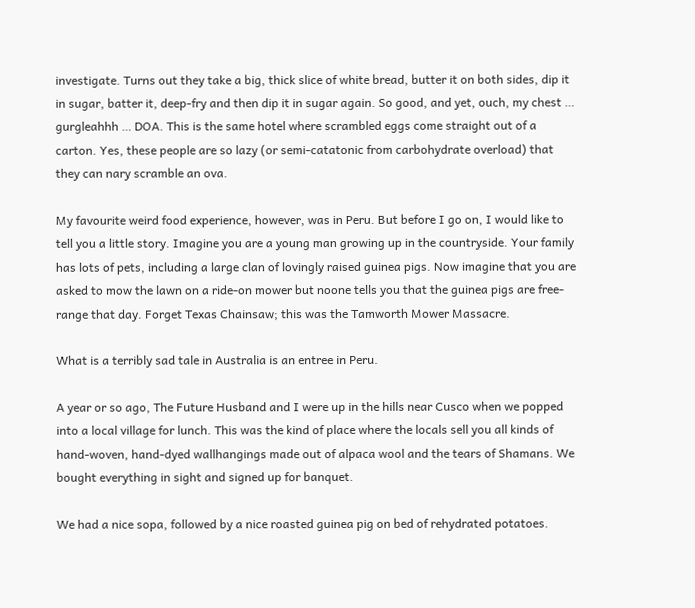investigate. Turns out they take a big, thick slice of white bread, butter it on both sides, dip it in sugar, batter it, deep-fry and then dip it in sugar again. So good, and yet, ouch, my chest … gurgleahhh … DOA. This is the same hotel where scrambled eggs come straight out of a carton. Yes, these people are so lazy (or semi-catatonic from carbohydrate overload) that they can nary scramble an ova.

My favourite weird food experience, however, was in Peru. But before I go on, I would like to tell you a little story. Imagine you are a young man growing up in the countryside. Your family has lots of pets, including a large clan of lovingly raised guinea pigs. Now imagine that you are asked to mow the lawn on a ride-on mower but noone tells you that the guinea pigs are free-range that day. Forget Texas Chainsaw; this was the Tamworth Mower Massacre.

What is a terribly sad tale in Australia is an entree in Peru.

A year or so ago, The Future Husband and I were up in the hills near Cusco when we popped into a local village for lunch. This was the kind of place where the locals sell you all kinds of hand-woven, hand-dyed wallhangings made out of alpaca wool and the tears of Shamans. We bought everything in sight and signed up for banquet.

We had a nice sopa, followed by a nice roasted guinea pig on bed of rehydrated potatoes.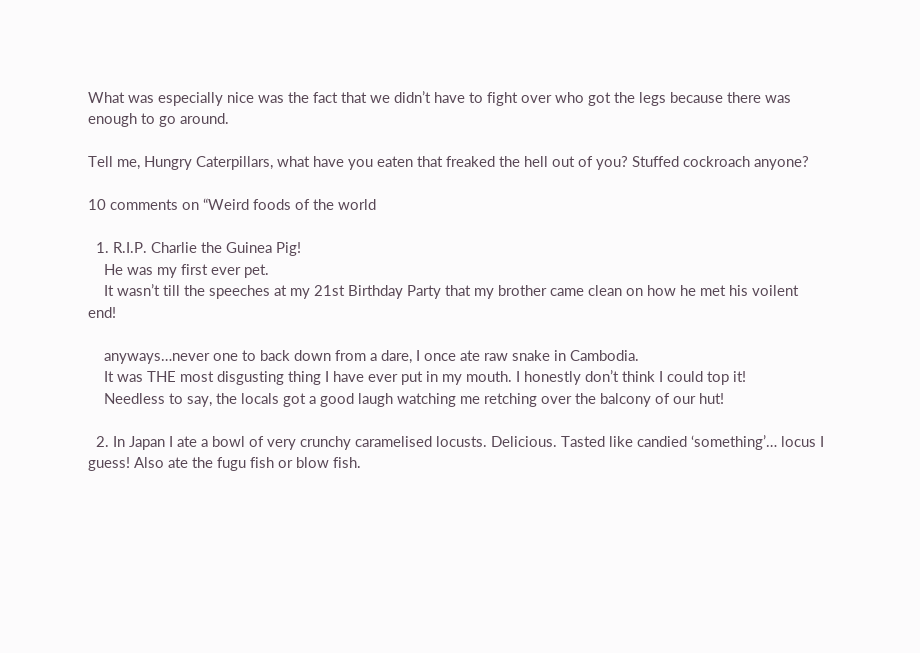What was especially nice was the fact that we didn’t have to fight over who got the legs because there was enough to go around.

Tell me, Hungry Caterpillars, what have you eaten that freaked the hell out of you? Stuffed cockroach anyone?

10 comments on “Weird foods of the world

  1. R.I.P. Charlie the Guinea Pig!
    He was my first ever pet.
    It wasn’t till the speeches at my 21st Birthday Party that my brother came clean on how he met his voilent end!

    anyways…never one to back down from a dare, I once ate raw snake in Cambodia.
    It was THE most disgusting thing I have ever put in my mouth. I honestly don’t think I could top it!
    Needless to say, the locals got a good laugh watching me retching over the balcony of our hut!

  2. In Japan I ate a bowl of very crunchy caramelised locusts. Delicious. Tasted like candied ‘something’… locus I guess! Also ate the fugu fish or blow fish.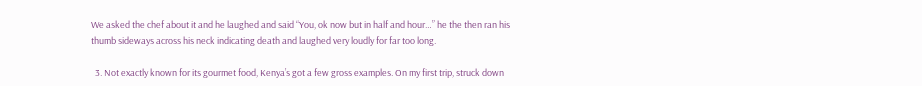We asked the chef about it and he laughed and said “You, ok now but in half and hour…” he the then ran his thumb sideways across his neck indicating death and laughed very loudly for far too long.

  3. Not exactly known for its gourmet food, Kenya’s got a few gross examples. On my first trip, struck down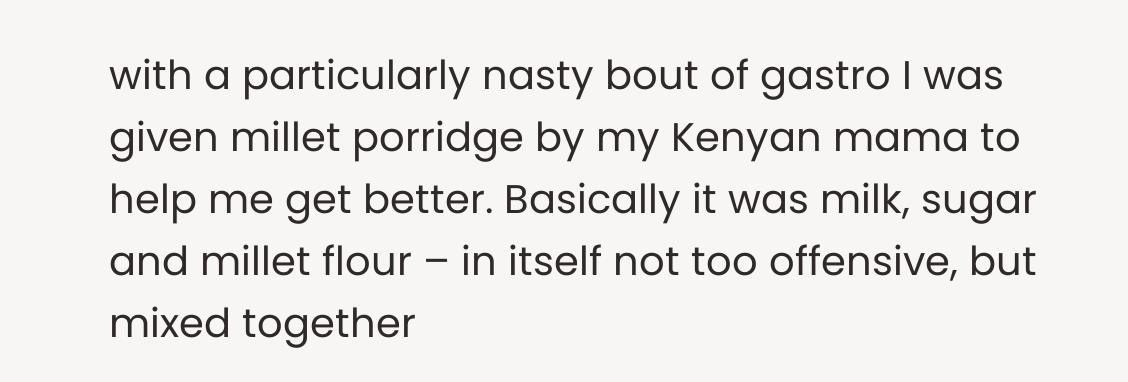with a particularly nasty bout of gastro I was given millet porridge by my Kenyan mama to help me get better. Basically it was milk, sugar and millet flour – in itself not too offensive, but mixed together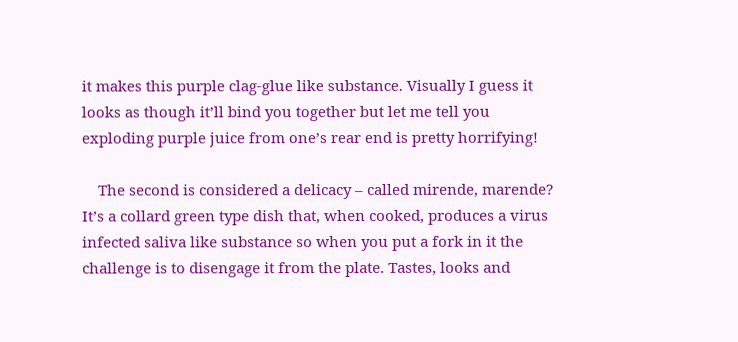it makes this purple clag-glue like substance. Visually I guess it looks as though it’ll bind you together but let me tell you exploding purple juice from one’s rear end is pretty horrifying!

    The second is considered a delicacy – called mirende, marende? It’s a collard green type dish that, when cooked, produces a virus infected saliva like substance so when you put a fork in it the challenge is to disengage it from the plate. Tastes, looks and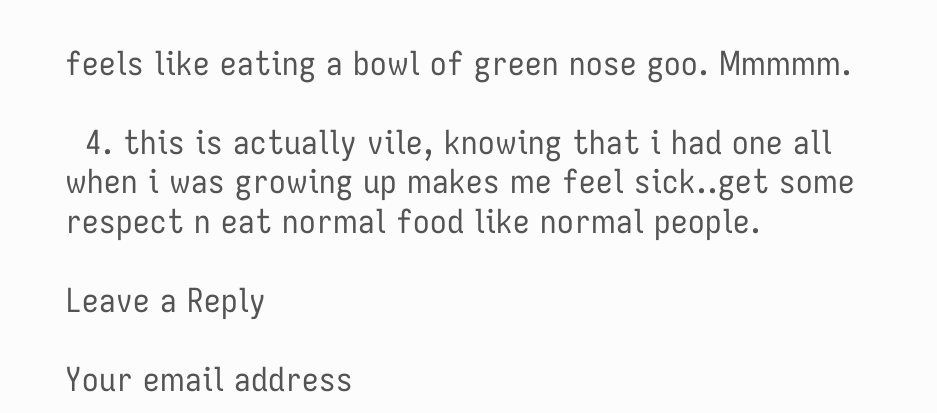feels like eating a bowl of green nose goo. Mmmmm.

  4. this is actually vile, knowing that i had one all when i was growing up makes me feel sick..get some respect n eat normal food like normal people.

Leave a Reply

Your email address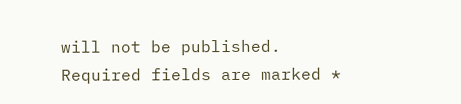will not be published. Required fields are marked *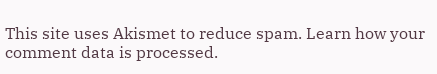This site uses Akismet to reduce spam. Learn how your comment data is processed.